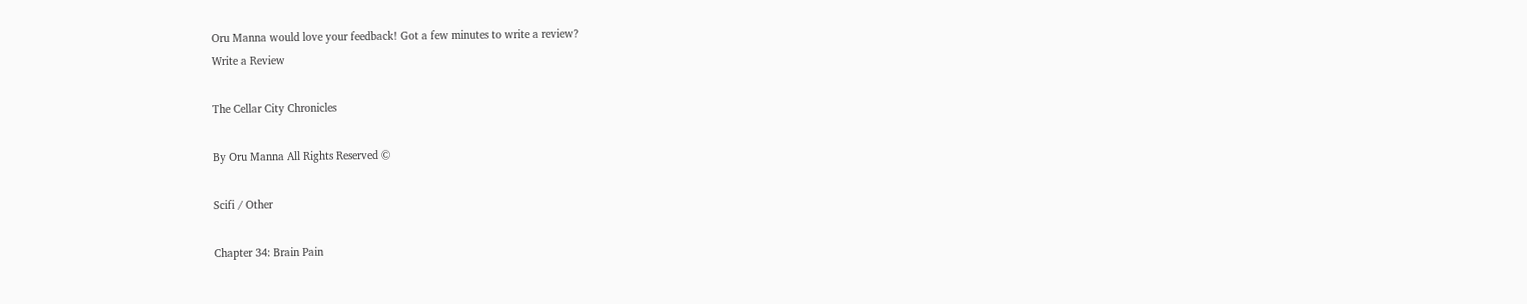Oru Manna would love your feedback! Got a few minutes to write a review?
Write a Review

The Cellar City Chronicles

By Oru Manna All Rights Reserved ©

Scifi / Other

Chapter 34: Brain Pain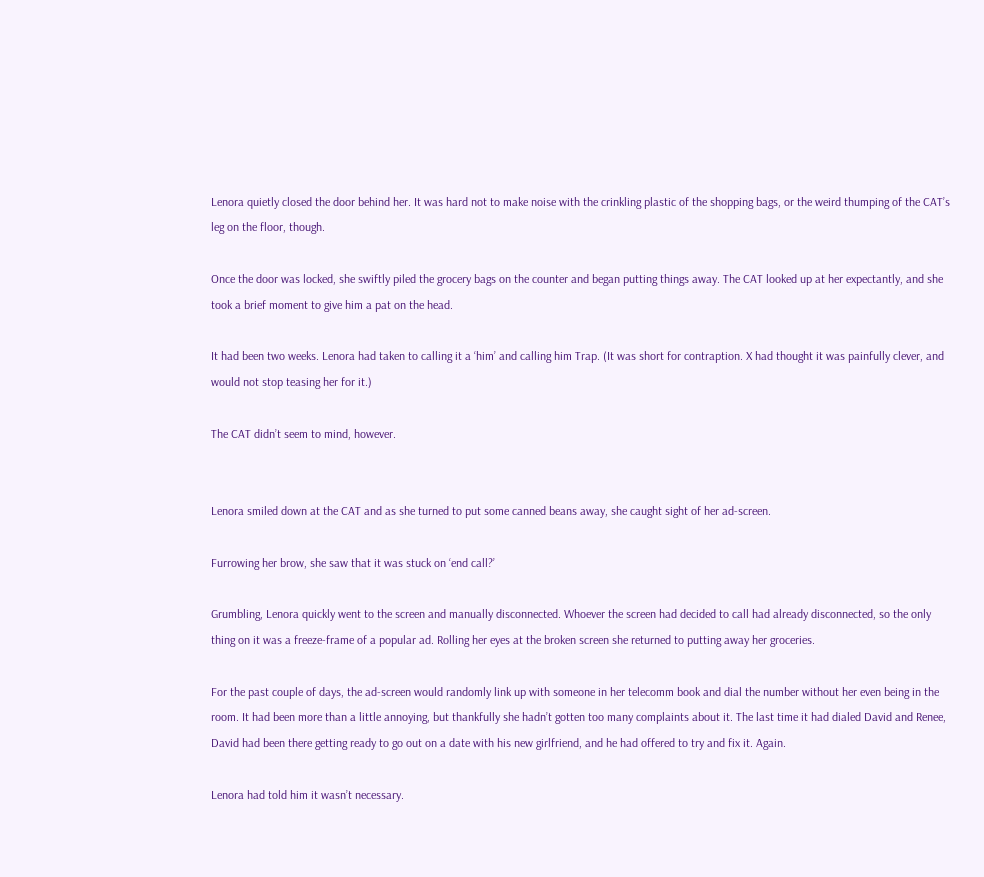Lenora quietly closed the door behind her. It was hard not to make noise with the crinkling plastic of the shopping bags, or the weird thumping of the CAT’s leg on the floor, though.

Once the door was locked, she swiftly piled the grocery bags on the counter and began putting things away. The CAT looked up at her expectantly, and she took a brief moment to give him a pat on the head.

It had been two weeks. Lenora had taken to calling it a ‘him’ and calling him Trap. (It was short for contraption. X had thought it was painfully clever, and would not stop teasing her for it.)

The CAT didn’t seem to mind, however.


Lenora smiled down at the CAT and as she turned to put some canned beans away, she caught sight of her ad-screen.

Furrowing her brow, she saw that it was stuck on ‘end call?’

Grumbling, Lenora quickly went to the screen and manually disconnected. Whoever the screen had decided to call had already disconnected, so the only thing on it was a freeze-frame of a popular ad. Rolling her eyes at the broken screen she returned to putting away her groceries.

For the past couple of days, the ad-screen would randomly link up with someone in her telecomm book and dial the number without her even being in the room. It had been more than a little annoying, but thankfully she hadn’t gotten too many complaints about it. The last time it had dialed David and Renee, David had been there getting ready to go out on a date with his new girlfriend, and he had offered to try and fix it. Again.

Lenora had told him it wasn’t necessary.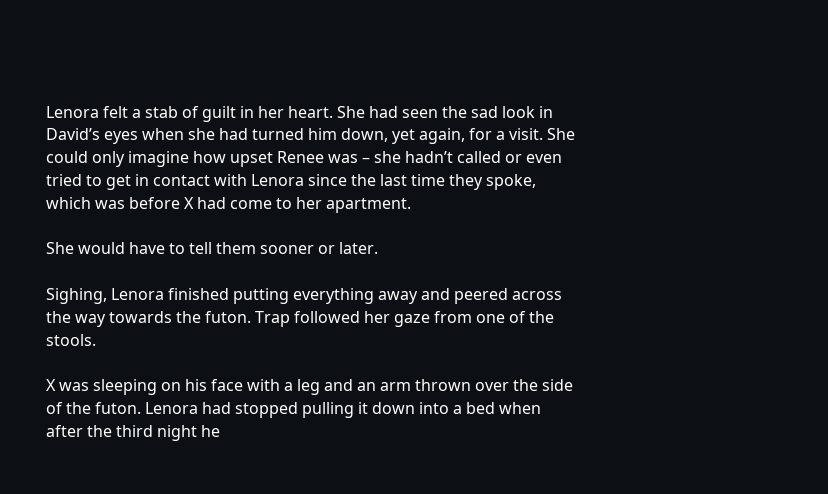Lenora felt a stab of guilt in her heart. She had seen the sad look in David’s eyes when she had turned him down, yet again, for a visit. She could only imagine how upset Renee was – she hadn’t called or even tried to get in contact with Lenora since the last time they spoke, which was before X had come to her apartment.

She would have to tell them sooner or later.

Sighing, Lenora finished putting everything away and peered across the way towards the futon. Trap followed her gaze from one of the stools.

X was sleeping on his face with a leg and an arm thrown over the side of the futon. Lenora had stopped pulling it down into a bed when after the third night he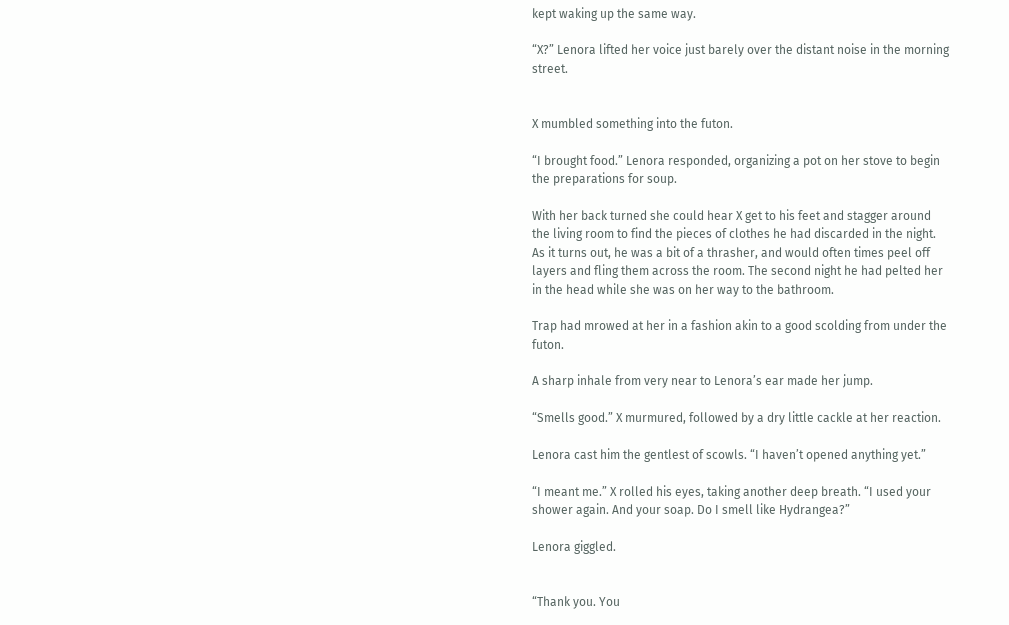kept waking up the same way.

“X?” Lenora lifted her voice just barely over the distant noise in the morning street.


X mumbled something into the futon.

“I brought food.” Lenora responded, organizing a pot on her stove to begin the preparations for soup.

With her back turned she could hear X get to his feet and stagger around the living room to find the pieces of clothes he had discarded in the night. As it turns out, he was a bit of a thrasher, and would often times peel off layers and fling them across the room. The second night he had pelted her in the head while she was on her way to the bathroom.

Trap had mrowed at her in a fashion akin to a good scolding from under the futon.

A sharp inhale from very near to Lenora’s ear made her jump.

“Smells good.” X murmured, followed by a dry little cackle at her reaction.

Lenora cast him the gentlest of scowls. “I haven’t opened anything yet.”

“I meant me.” X rolled his eyes, taking another deep breath. “I used your shower again. And your soap. Do I smell like Hydrangea?”

Lenora giggled.


“Thank you. You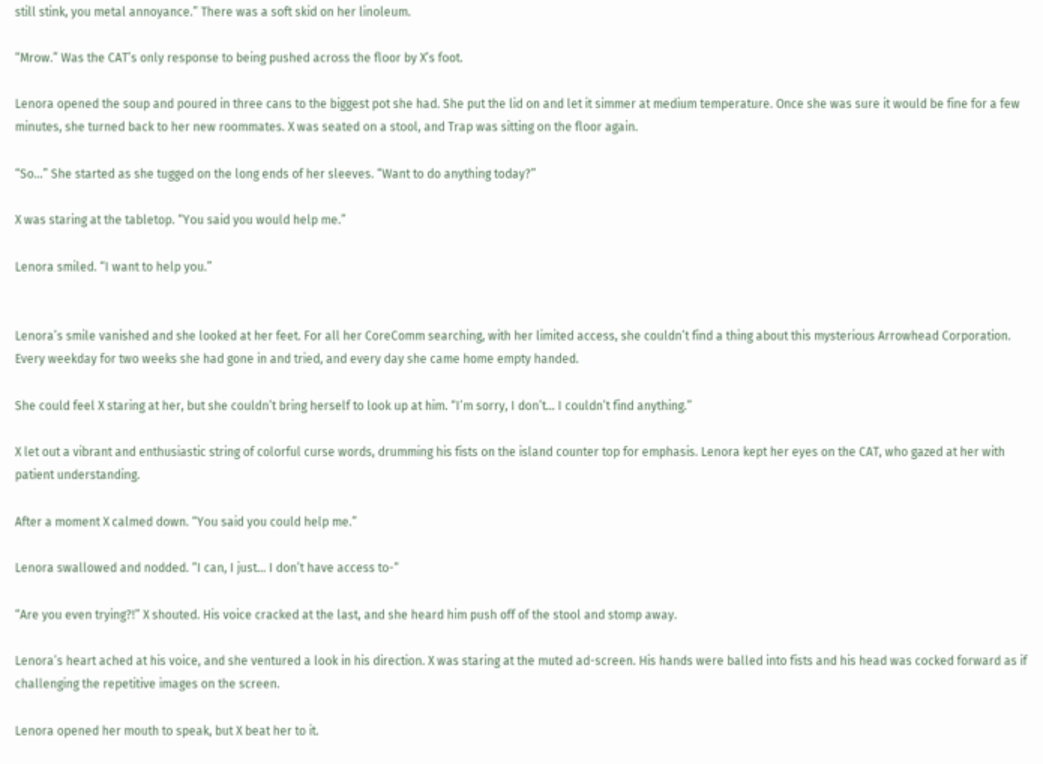still stink, you metal annoyance.” There was a soft skid on her linoleum.

“Mrow.” Was the CAT’s only response to being pushed across the floor by X’s foot.

Lenora opened the soup and poured in three cans to the biggest pot she had. She put the lid on and let it simmer at medium temperature. Once she was sure it would be fine for a few minutes, she turned back to her new roommates. X was seated on a stool, and Trap was sitting on the floor again.

“So…” She started as she tugged on the long ends of her sleeves. “Want to do anything today?”

X was staring at the tabletop. “You said you would help me.”

Lenora smiled. “I want to help you.”


Lenora’s smile vanished and she looked at her feet. For all her CoreComm searching, with her limited access, she couldn’t find a thing about this mysterious Arrowhead Corporation. Every weekday for two weeks she had gone in and tried, and every day she came home empty handed.

She could feel X staring at her, but she couldn’t bring herself to look up at him. “I’m sorry, I don’t… I couldn’t find anything.”

X let out a vibrant and enthusiastic string of colorful curse words, drumming his fists on the island counter top for emphasis. Lenora kept her eyes on the CAT, who gazed at her with patient understanding.

After a moment X calmed down. “You said you could help me.”

Lenora swallowed and nodded. “I can, I just… I don’t have access to-“

“Are you even trying?!” X shouted. His voice cracked at the last, and she heard him push off of the stool and stomp away.

Lenora’s heart ached at his voice, and she ventured a look in his direction. X was staring at the muted ad-screen. His hands were balled into fists and his head was cocked forward as if challenging the repetitive images on the screen.

Lenora opened her mouth to speak, but X beat her to it.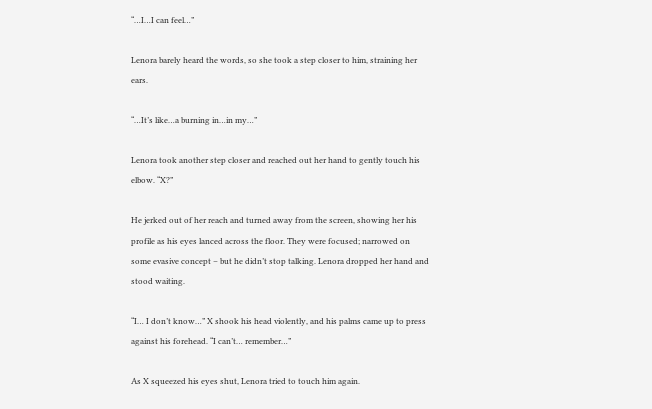“…I…I can feel…”

Lenora barely heard the words, so she took a step closer to him, straining her ears.

“…It’s like…a burning in…in my…”

Lenora took another step closer and reached out her hand to gently touch his elbow. “X?”

He jerked out of her reach and turned away from the screen, showing her his profile as his eyes lanced across the floor. They were focused; narrowed on some evasive concept – but he didn’t stop talking. Lenora dropped her hand and stood waiting.

“I… I don’t know…” X shook his head violently, and his palms came up to press against his forehead. “I can’t… remember…”

As X squeezed his eyes shut, Lenora tried to touch him again.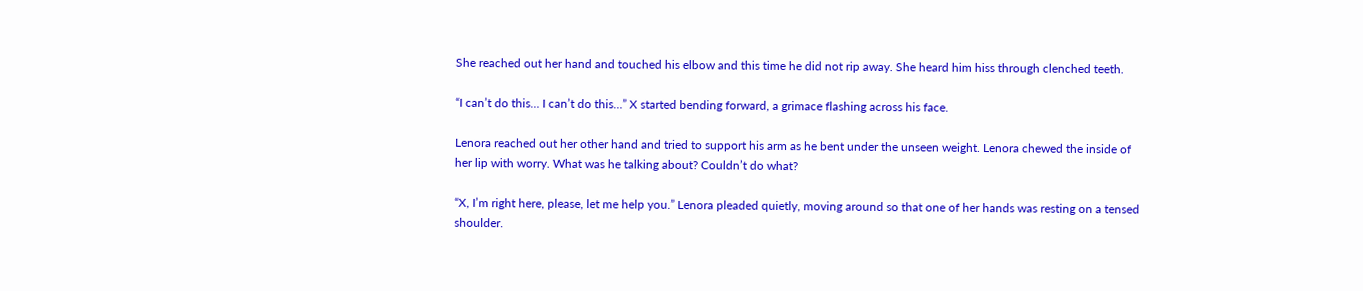She reached out her hand and touched his elbow and this time he did not rip away. She heard him hiss through clenched teeth.

“I can’t do this… I can’t do this…” X started bending forward, a grimace flashing across his face.

Lenora reached out her other hand and tried to support his arm as he bent under the unseen weight. Lenora chewed the inside of her lip with worry. What was he talking about? Couldn’t do what?

“X, I’m right here, please, let me help you.” Lenora pleaded quietly, moving around so that one of her hands was resting on a tensed shoulder.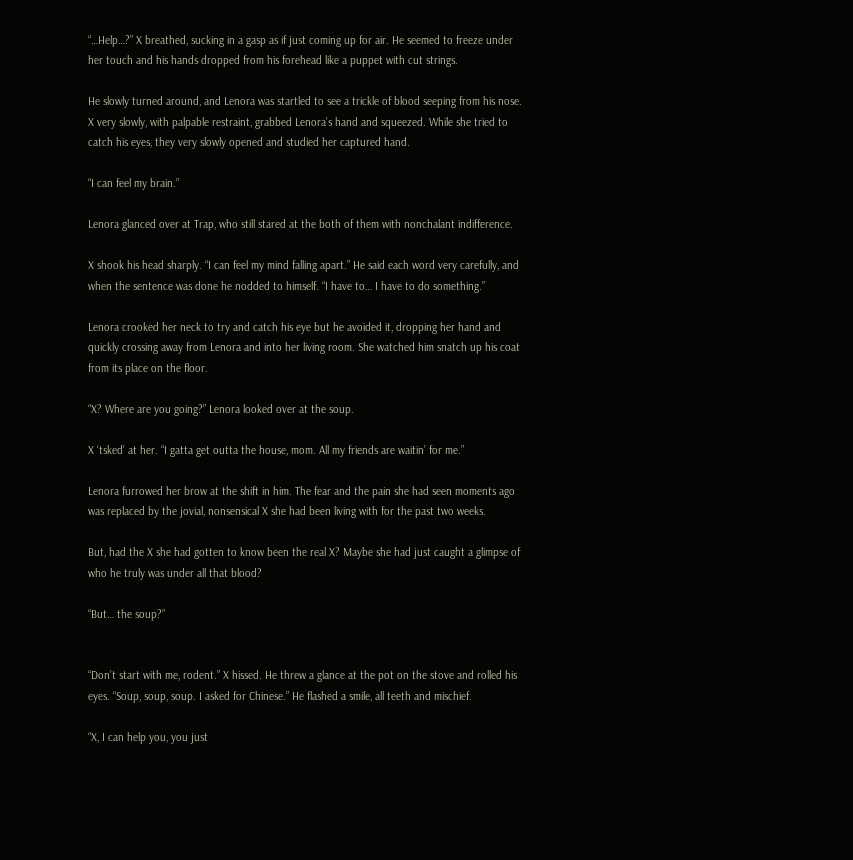“…Help…?” X breathed, sucking in a gasp as if just coming up for air. He seemed to freeze under her touch and his hands dropped from his forehead like a puppet with cut strings.

He slowly turned around, and Lenora was startled to see a trickle of blood seeping from his nose. X very slowly, with palpable restraint, grabbed Lenora’s hand and squeezed. While she tried to catch his eyes, they very slowly opened and studied her captured hand.

“I can feel my brain.”

Lenora glanced over at Trap, who still stared at the both of them with nonchalant indifference.

X shook his head sharply. “I can feel my mind falling apart.” He said each word very carefully, and when the sentence was done he nodded to himself. “I have to… I have to do something.”

Lenora crooked her neck to try and catch his eye but he avoided it, dropping her hand and quickly crossing away from Lenora and into her living room. She watched him snatch up his coat from its place on the floor.

“X? Where are you going?” Lenora looked over at the soup.

X ‘tsked’ at her. “I gatta get outta the house, mom. All my friends are waitin’ for me.”

Lenora furrowed her brow at the shift in him. The fear and the pain she had seen moments ago was replaced by the jovial, nonsensical X she had been living with for the past two weeks.

But, had the X she had gotten to know been the real X? Maybe she had just caught a glimpse of who he truly was under all that blood?

“But… the soup?”


“Don’t start with me, rodent.” X hissed. He threw a glance at the pot on the stove and rolled his eyes. “Soup, soup, soup. I asked for Chinese.” He flashed a smile, all teeth and mischief.

“X, I can help you, you just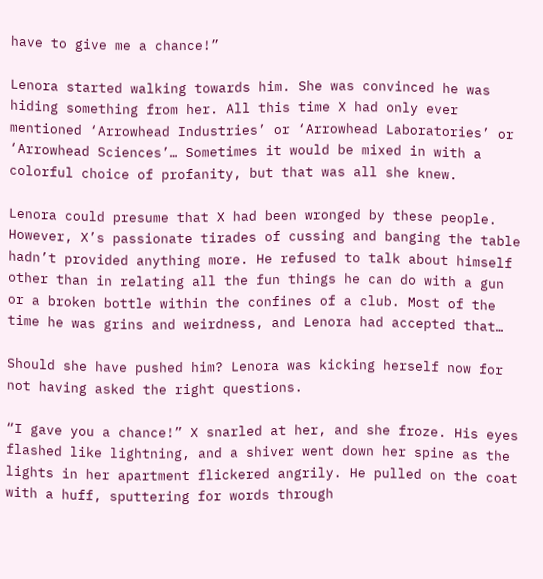have to give me a chance!”

Lenora started walking towards him. She was convinced he was hiding something from her. All this time X had only ever mentioned ‘Arrowhead Industries’ or ‘Arrowhead Laboratories’ or ‘Arrowhead Sciences’… Sometimes it would be mixed in with a colorful choice of profanity, but that was all she knew.

Lenora could presume that X had been wronged by these people. However, X’s passionate tirades of cussing and banging the table hadn’t provided anything more. He refused to talk about himself other than in relating all the fun things he can do with a gun or a broken bottle within the confines of a club. Most of the time he was grins and weirdness, and Lenora had accepted that…

Should she have pushed him? Lenora was kicking herself now for not having asked the right questions.

“I gave you a chance!” X snarled at her, and she froze. His eyes flashed like lightning, and a shiver went down her spine as the lights in her apartment flickered angrily. He pulled on the coat with a huff, sputtering for words through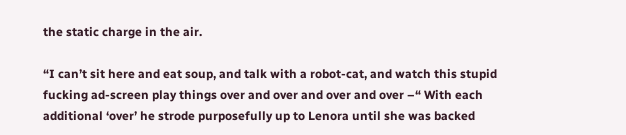the static charge in the air.

“I can’t sit here and eat soup, and talk with a robot-cat, and watch this stupid fucking ad-screen play things over and over and over and over –“ With each additional ‘over’ he strode purposefully up to Lenora until she was backed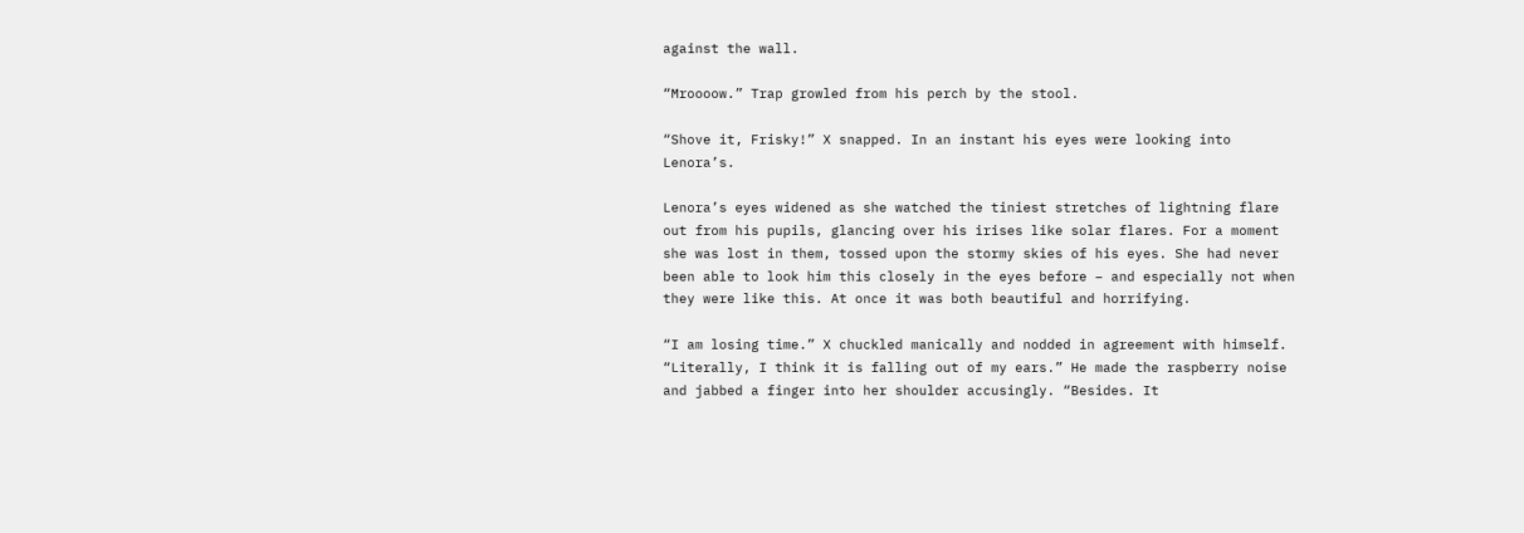against the wall.

“Mroooow.” Trap growled from his perch by the stool.

“Shove it, Frisky!” X snapped. In an instant his eyes were looking into Lenora’s.

Lenora’s eyes widened as she watched the tiniest stretches of lightning flare out from his pupils, glancing over his irises like solar flares. For a moment she was lost in them, tossed upon the stormy skies of his eyes. She had never been able to look him this closely in the eyes before – and especially not when they were like this. At once it was both beautiful and horrifying.

“I am losing time.” X chuckled manically and nodded in agreement with himself. “Literally, I think it is falling out of my ears.” He made the raspberry noise and jabbed a finger into her shoulder accusingly. “Besides. It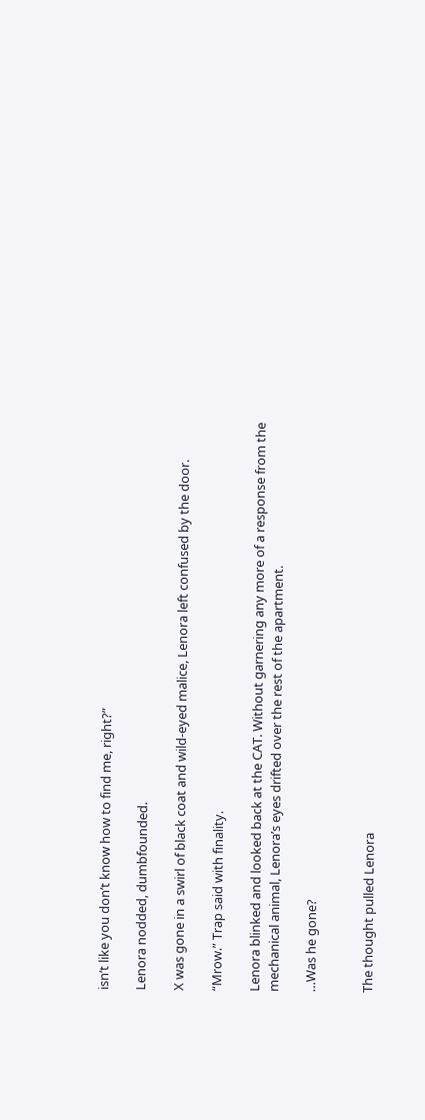isn’t like you don’t know how to find me, right?”

Lenora nodded, dumbfounded.

X was gone in a swirl of black coat and wild-eyed malice, Lenora left confused by the door.

“Mrow.” Trap said with finality.

Lenora blinked and looked back at the CAT. Without garnering any more of a response from the mechanical animal, Lenora’s eyes drifted over the rest of the apartment.

…Was he gone?


The thought pulled Lenora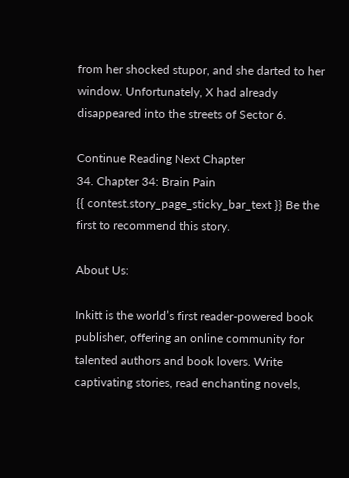from her shocked stupor, and she darted to her window. Unfortunately, X had already disappeared into the streets of Sector 6.

Continue Reading Next Chapter
34. Chapter 34: Brain Pain
{{ contest.story_page_sticky_bar_text }} Be the first to recommend this story.

About Us:

Inkitt is the world’s first reader-powered book publisher, offering an online community for talented authors and book lovers. Write captivating stories, read enchanting novels,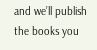and we’ll publish the books you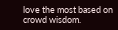love the most based on crowd wisdom.